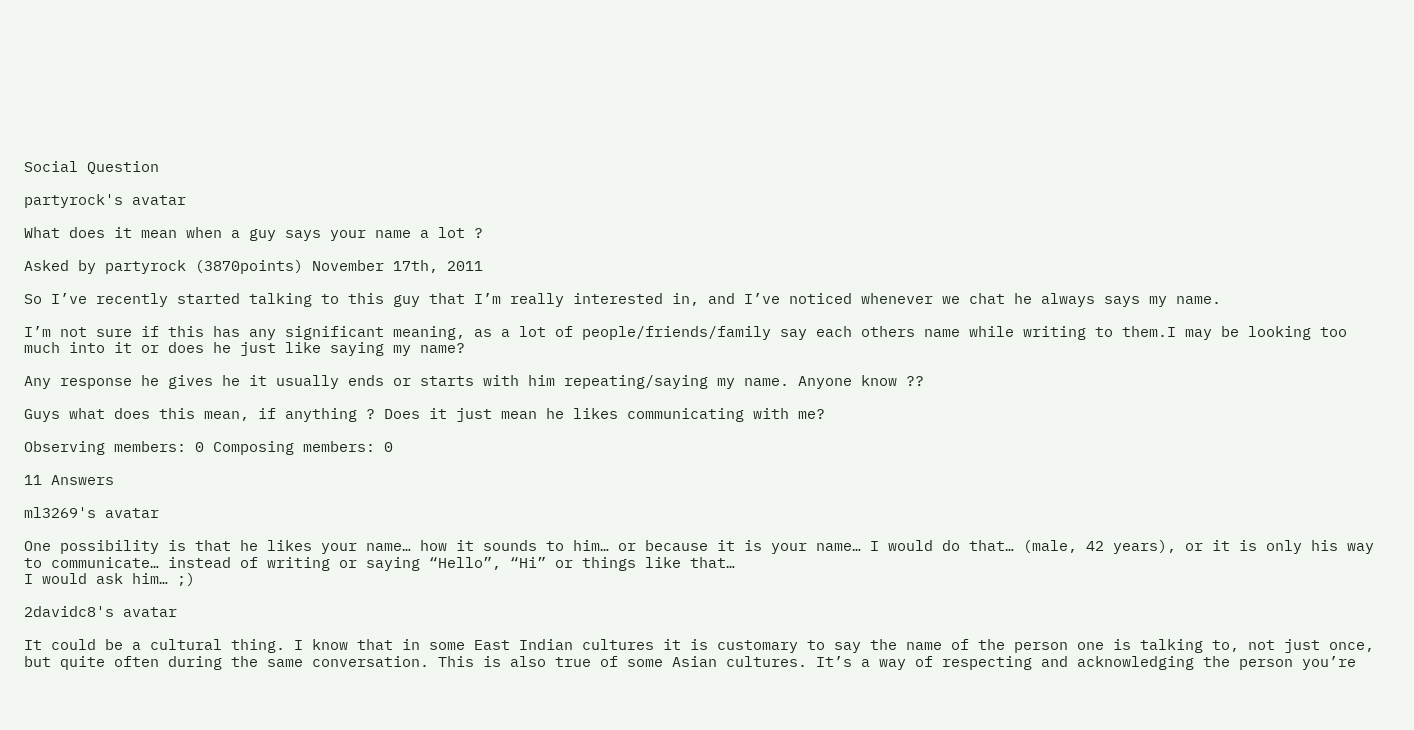Social Question

partyrock's avatar

What does it mean when a guy says your name a lot ?

Asked by partyrock (3870points) November 17th, 2011

So I’ve recently started talking to this guy that I’m really interested in, and I’ve noticed whenever we chat he always says my name.

I’m not sure if this has any significant meaning, as a lot of people/friends/family say each others name while writing to them.I may be looking too much into it or does he just like saying my name?

Any response he gives he it usually ends or starts with him repeating/saying my name. Anyone know ??

Guys what does this mean, if anything ? Does it just mean he likes communicating with me?

Observing members: 0 Composing members: 0

11 Answers

ml3269's avatar

One possibility is that he likes your name… how it sounds to him… or because it is your name… I would do that… (male, 42 years), or it is only his way to communicate… instead of writing or saying “Hello”, “Hi” or things like that…
I would ask him… ;)

2davidc8's avatar

It could be a cultural thing. I know that in some East Indian cultures it is customary to say the name of the person one is talking to, not just once, but quite often during the same conversation. This is also true of some Asian cultures. It’s a way of respecting and acknowledging the person you’re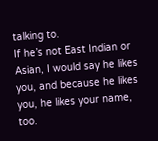talking to.
If he’s not East Indian or Asian, I would say he likes you, and because he likes you, he likes your name, too.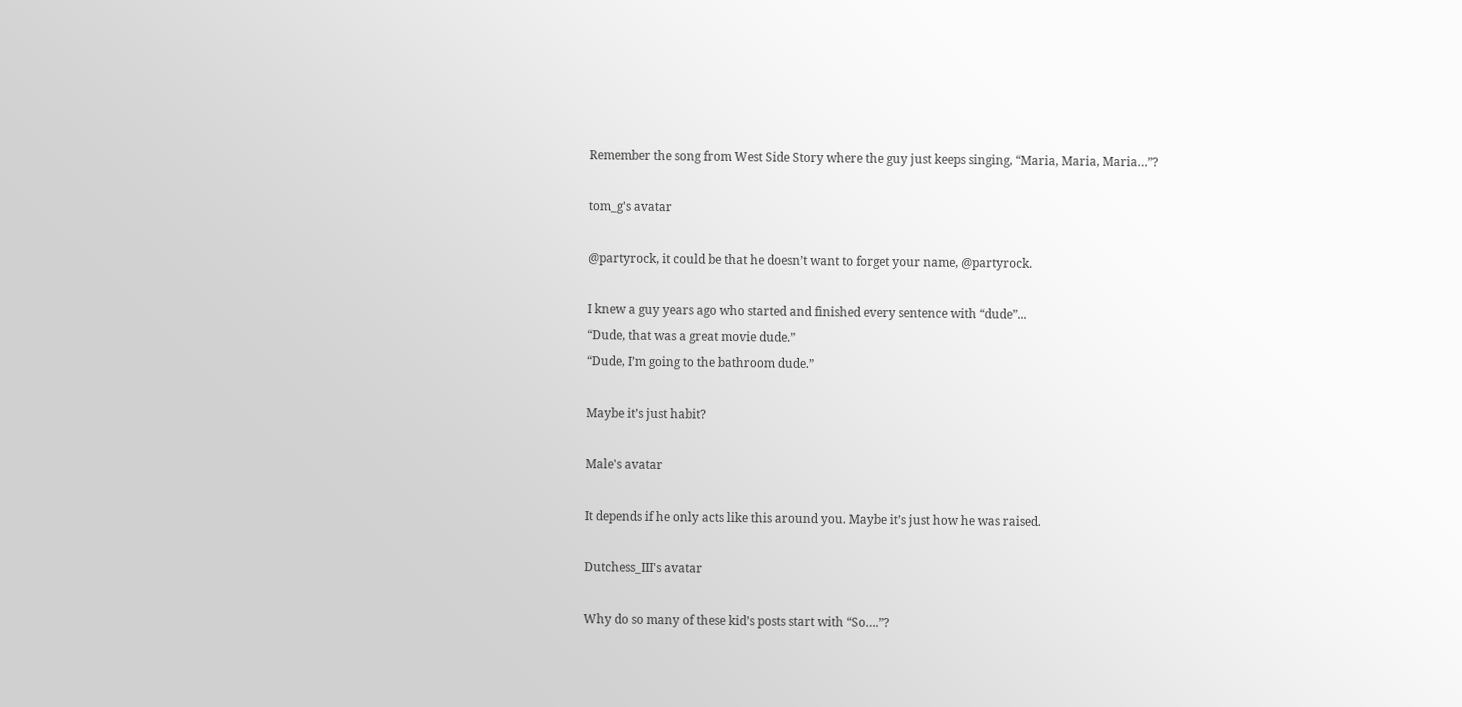Remember the song from West Side Story where the guy just keeps singing, “Maria, Maria, Maria…”?

tom_g's avatar

@partyrock, it could be that he doesn’t want to forget your name, @partyrock.

I knew a guy years ago who started and finished every sentence with “dude”...
“Dude, that was a great movie dude.”
“Dude, I’m going to the bathroom dude.”

Maybe it’s just habit?

Male's avatar

It depends if he only acts like this around you. Maybe it’s just how he was raised.

Dutchess_III's avatar

Why do so many of these kid’s posts start with “So….”?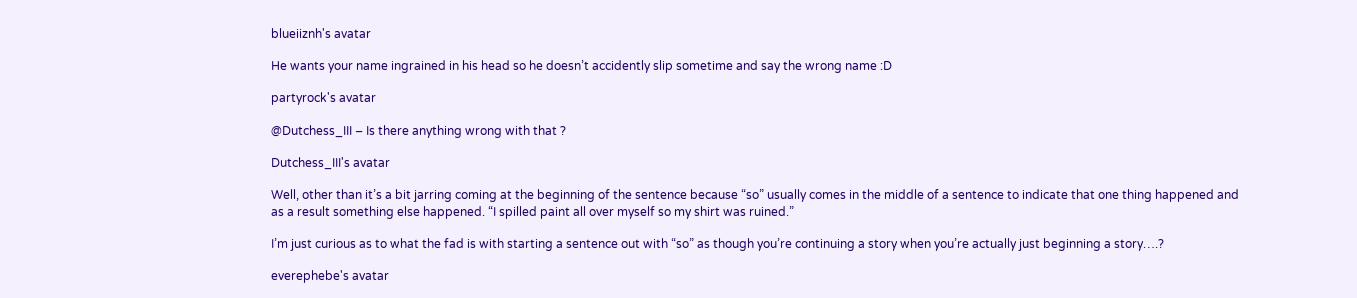blueiiznh's avatar

He wants your name ingrained in his head so he doesn’t accidently slip sometime and say the wrong name :D

partyrock's avatar

@Dutchess_III – Is there anything wrong with that ?

Dutchess_III's avatar

Well, other than it’s a bit jarring coming at the beginning of the sentence because “so” usually comes in the middle of a sentence to indicate that one thing happened and as a result something else happened. “I spilled paint all over myself so my shirt was ruined.”

I’m just curious as to what the fad is with starting a sentence out with “so” as though you’re continuing a story when you’re actually just beginning a story….?

everephebe's avatar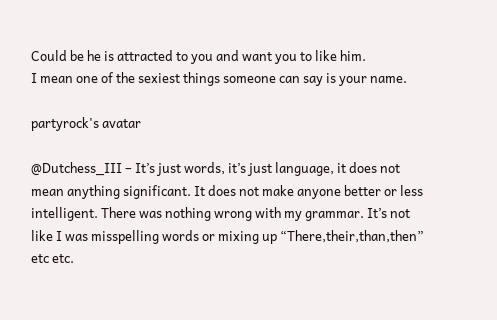Could be he is attracted to you and want you to like him.
I mean one of the sexiest things someone can say is your name.

partyrock's avatar

@Dutchess_III – It’s just words, it’s just language, it does not mean anything significant. It does not make anyone better or less intelligent. There was nothing wrong with my grammar. It’s not like I was misspelling words or mixing up “There,their,than,then” etc etc.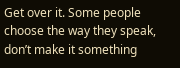Get over it. Some people choose the way they speak, don’t make it something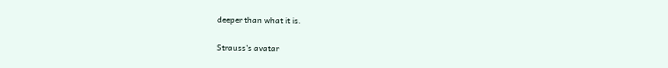deeper than what it is.

Strauss's avatar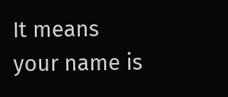It means your name is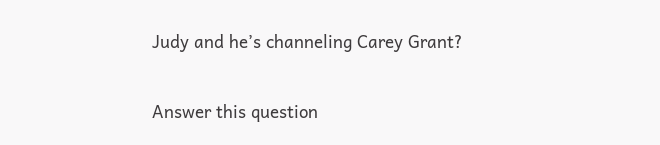Judy and he’s channeling Carey Grant?

Answer this question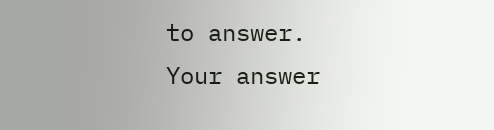to answer.
Your answer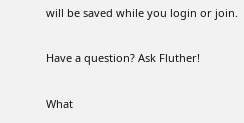will be saved while you login or join.

Have a question? Ask Fluther!

What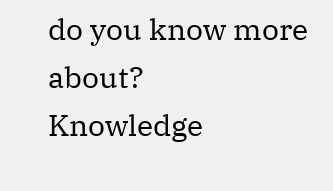do you know more about?
Knowledge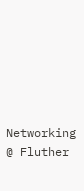Networking @ Fluther